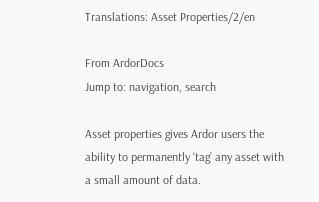Translations: Asset Properties/2/en

From ArdorDocs
Jump to: navigation, search

Asset properties gives Ardor users the ability to permanently ‘tag’ any asset with a small amount of data.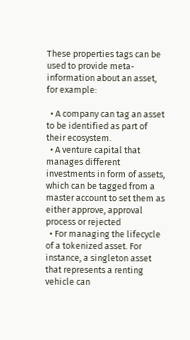These properties tags can be used to provide meta-information about an asset, for example:

  • A company can tag an asset to be identified as part of their ecosystem.
  • A venture capital that manages different investments in form of assets, which can be tagged from a master account to set them as either approve, approval process or rejected
  • For managing the lifecycle of a tokenized asset. For instance, a singleton asset that represents a renting vehicle can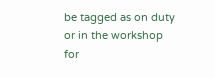be tagged as on duty or in the workshop for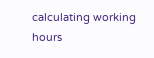calculating working hours